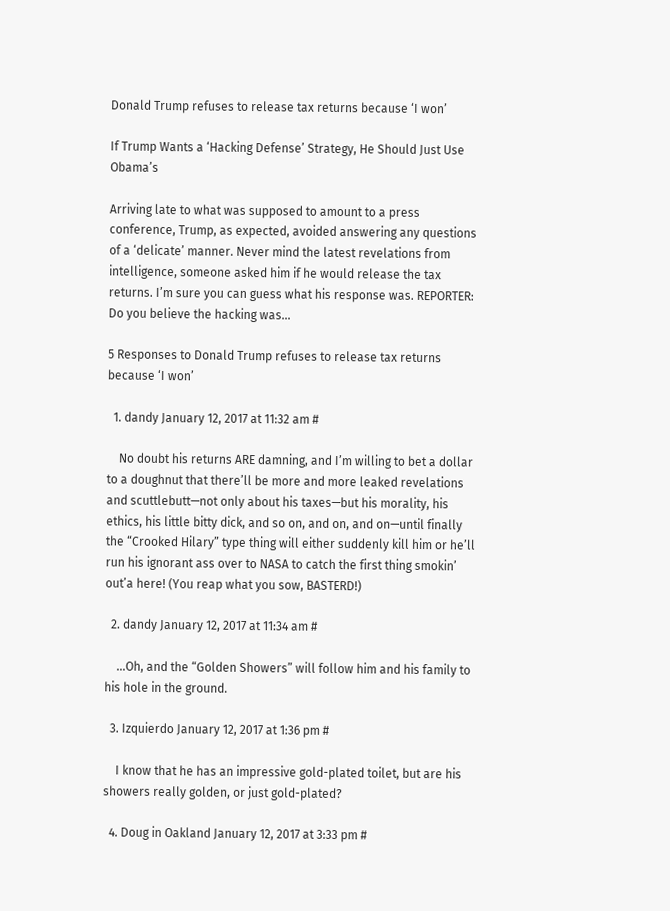Donald Trump refuses to release tax returns because ‘I won’

If Trump Wants a ‘Hacking Defense’ Strategy, He Should Just Use Obama’s

Arriving late to what was supposed to amount to a press conference, Trump, as expected, avoided answering any questions of a ‘delicate’ manner. Never mind the latest revelations from intelligence, someone asked him if he would release the tax returns. I’m sure you can guess what his response was. REPORTER: Do you believe the hacking was…

5 Responses to Donald Trump refuses to release tax returns because ‘I won’

  1. dandy January 12, 2017 at 11:32 am #

    No doubt his returns ARE damning, and I’m willing to bet a dollar to a doughnut that there’ll be more and more leaked revelations and scuttlebutt—not only about his taxes—but his morality, his ethics, his little bitty dick, and so on, and on, and on—until finally the “Crooked Hilary” type thing will either suddenly kill him or he’ll run his ignorant ass over to NASA to catch the first thing smokin’ out’a here! (You reap what you sow, BASTERD!)

  2. dandy January 12, 2017 at 11:34 am #

    …Oh, and the “Golden Showers” will follow him and his family to his hole in the ground.

  3. Izquierdo January 12, 2017 at 1:36 pm #

    I know that he has an impressive gold-plated toilet, but are his showers really golden, or just gold-plated?

  4. Doug in Oakland January 12, 2017 at 3:33 pm #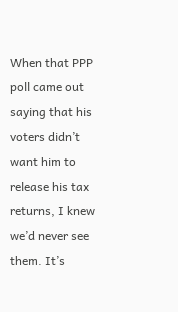When that PPP poll came out saying that his voters didn’t want him to release his tax returns, I knew we’d never see them. It’s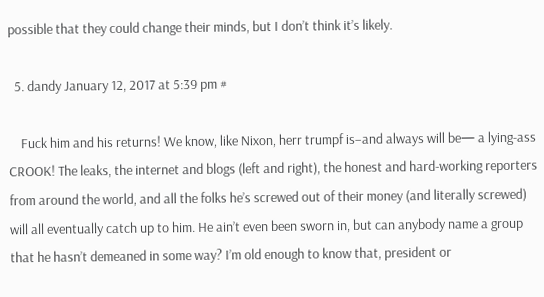possible that they could change their minds, but I don’t think it’s likely.

  5. dandy January 12, 2017 at 5:39 pm #

    Fuck him and his returns! We know, like Nixon, herr trumpf is–and always will be— a lying-ass CROOK! The leaks, the internet and blogs (left and right), the honest and hard-working reporters from around the world, and all the folks he’s screwed out of their money (and literally screwed) will all eventually catch up to him. He ain’t even been sworn in, but can anybody name a group that he hasn’t demeaned in some way? I’m old enough to know that, president or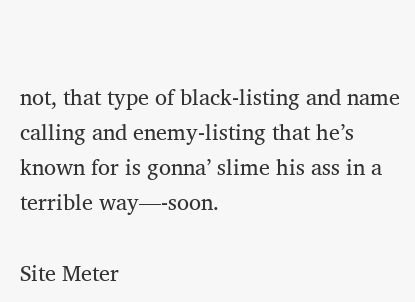not, that type of black-listing and name calling and enemy-listing that he’s known for is gonna’ slime his ass in a terrible way—-soon.

Site Meter